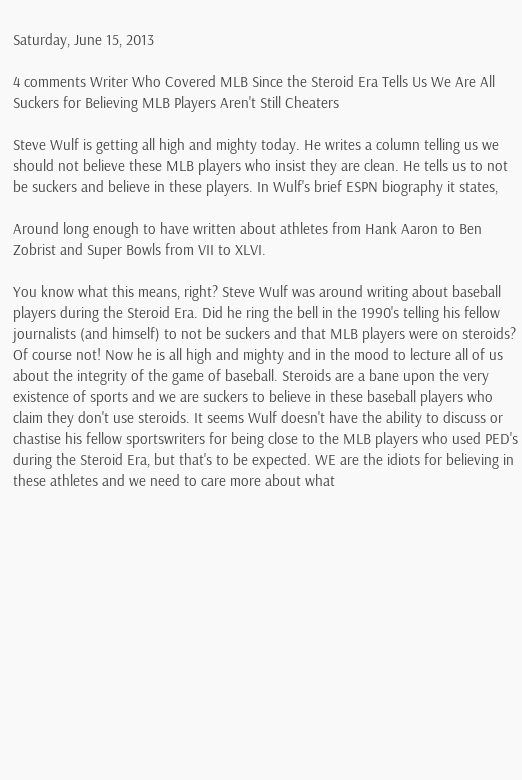Saturday, June 15, 2013

4 comments Writer Who Covered MLB Since the Steroid Era Tells Us We Are All Suckers for Believing MLB Players Aren't Still Cheaters

Steve Wulf is getting all high and mighty today. He writes a column telling us we should not believe these MLB players who insist they are clean. He tells us to not be suckers and believe in these players. In Wulf's brief ESPN biography it states,

Around long enough to have written about athletes from Hank Aaron to Ben Zobrist and Super Bowls from VII to XLVI.

You know what this means, right? Steve Wulf was around writing about baseball players during the Steroid Era. Did he ring the bell in the 1990's telling his fellow journalists (and himself) to not be suckers and that MLB players were on steroids? Of course not! Now he is all high and mighty and in the mood to lecture all of us about the integrity of the game of baseball. Steroids are a bane upon the very existence of sports and we are suckers to believe in these baseball players who claim they don't use steroids. It seems Wulf doesn't have the ability to discuss or chastise his fellow sportswriters for being close to the MLB players who used PED's during the Steroid Era, but that's to be expected. WE are the idiots for believing in these athletes and we need to care more about what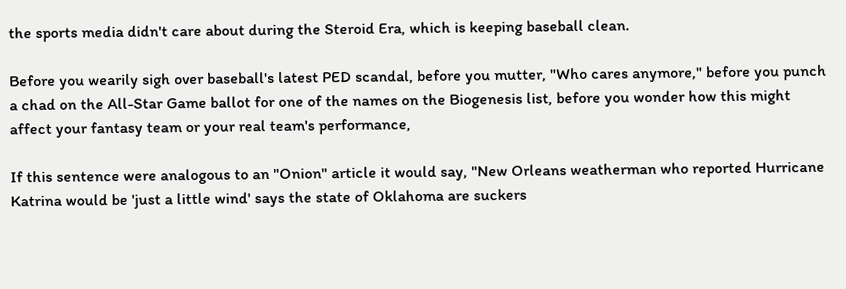the sports media didn't care about during the Steroid Era, which is keeping baseball clean.

Before you wearily sigh over baseball's latest PED scandal, before you mutter, "Who cares anymore," before you punch a chad on the All-Star Game ballot for one of the names on the Biogenesis list, before you wonder how this might affect your fantasy team or your real team's performance,

If this sentence were analogous to an "Onion" article it would say, "New Orleans weatherman who reported Hurricane Katrina would be 'just a little wind' says the state of Oklahoma are suckers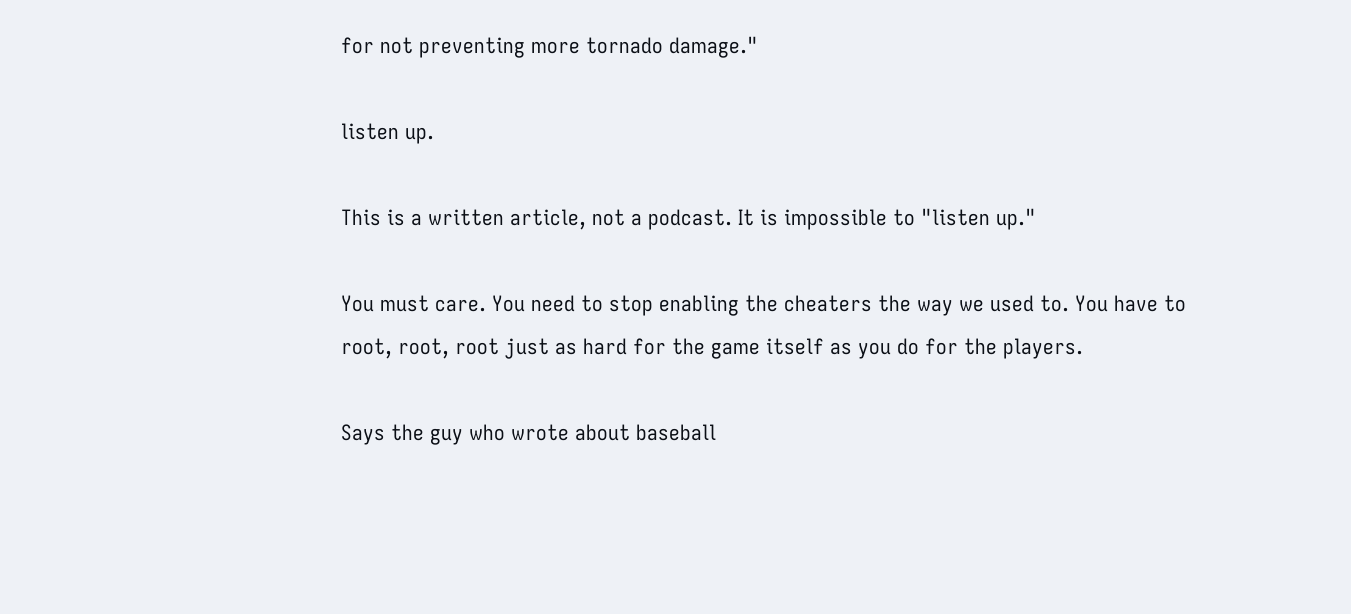for not preventing more tornado damage."

listen up.

This is a written article, not a podcast. It is impossible to "listen up."

You must care. You need to stop enabling the cheaters the way we used to. You have to root, root, root just as hard for the game itself as you do for the players.

Says the guy who wrote about baseball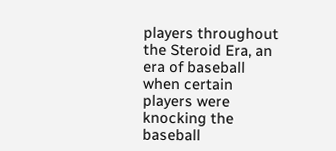players throughout the Steroid Era, an era of baseball when certain players were knocking the baseball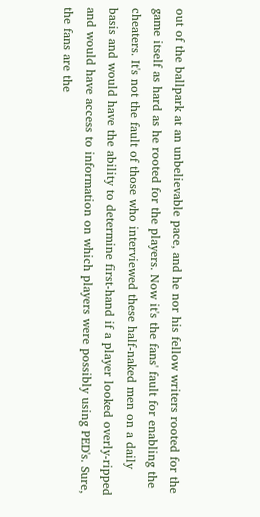out of the ballpark at an unbelievable pace, and he nor his fellow writers rooted for the game itself as hard as he rooted for the players. Now it's the fans' fault for enabling the cheaters. It's not the fault of those who interviewed these half-naked men on a daily basis and would have the ability to determine first-hand if a player looked overly-ripped and would have access to information on which players were possibly using PED's. Sure, the fans are the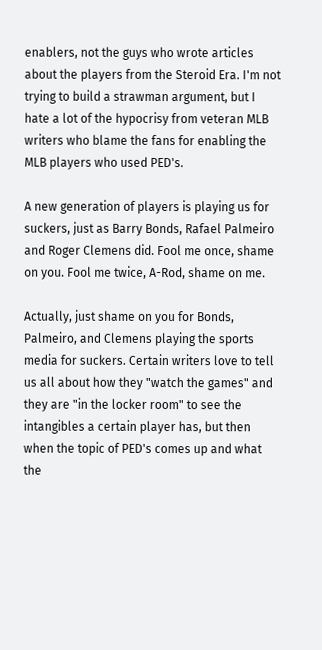enablers, not the guys who wrote articles about the players from the Steroid Era. I'm not trying to build a strawman argument, but I hate a lot of the hypocrisy from veteran MLB writers who blame the fans for enabling the MLB players who used PED's.

A new generation of players is playing us for suckers, just as Barry Bonds, Rafael Palmeiro and Roger Clemens did. Fool me once, shame on you. Fool me twice, A-Rod, shame on me.

Actually, just shame on you for Bonds, Palmeiro, and Clemens playing the sports media for suckers. Certain writers love to tell us all about how they "watch the games" and they are "in the locker room" to see the intangibles a certain player has, but then when the topic of PED's comes up and what the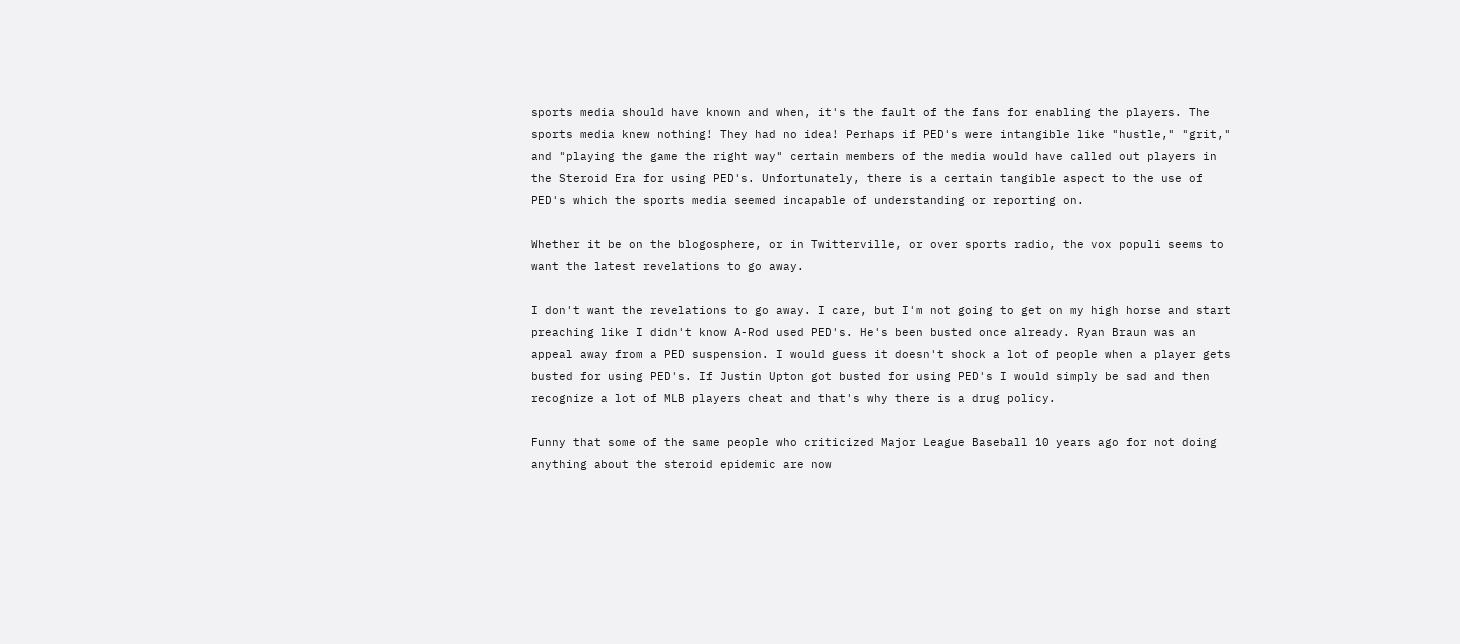sports media should have known and when, it's the fault of the fans for enabling the players. The sports media knew nothing! They had no idea! Perhaps if PED's were intangible like "hustle," "grit," and "playing the game the right way" certain members of the media would have called out players in the Steroid Era for using PED's. Unfortunately, there is a certain tangible aspect to the use of PED's which the sports media seemed incapable of understanding or reporting on.

Whether it be on the blogosphere, or in Twitterville, or over sports radio, the vox populi seems to want the latest revelations to go away.

I don't want the revelations to go away. I care, but I'm not going to get on my high horse and start preaching like I didn't know A-Rod used PED's. He's been busted once already. Ryan Braun was an appeal away from a PED suspension. I would guess it doesn't shock a lot of people when a player gets busted for using PED's. If Justin Upton got busted for using PED's I would simply be sad and then recognize a lot of MLB players cheat and that's why there is a drug policy.

Funny that some of the same people who criticized Major League Baseball 10 years ago for not doing anything about the steroid epidemic are now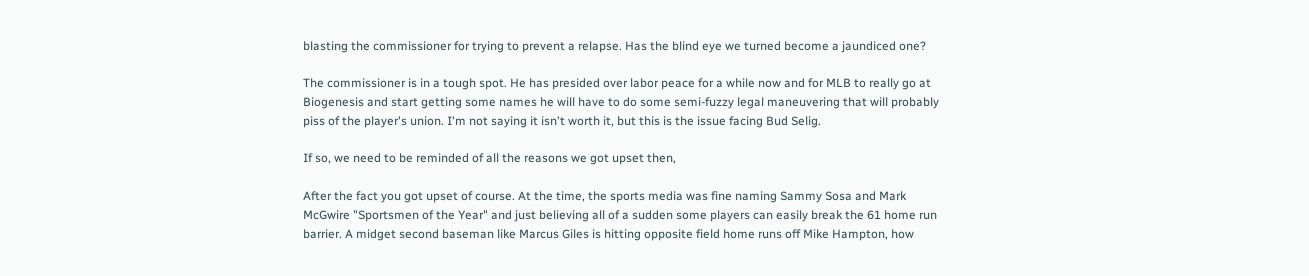blasting the commissioner for trying to prevent a relapse. Has the blind eye we turned become a jaundiced one?

The commissioner is in a tough spot. He has presided over labor peace for a while now and for MLB to really go at Biogenesis and start getting some names he will have to do some semi-fuzzy legal maneuvering that will probably piss of the player's union. I'm not saying it isn't worth it, but this is the issue facing Bud Selig.

If so, we need to be reminded of all the reasons we got upset then,

After the fact you got upset of course. At the time, the sports media was fine naming Sammy Sosa and Mark McGwire "Sportsmen of the Year" and just believing all of a sudden some players can easily break the 61 home run barrier. A midget second baseman like Marcus Giles is hitting opposite field home runs off Mike Hampton, how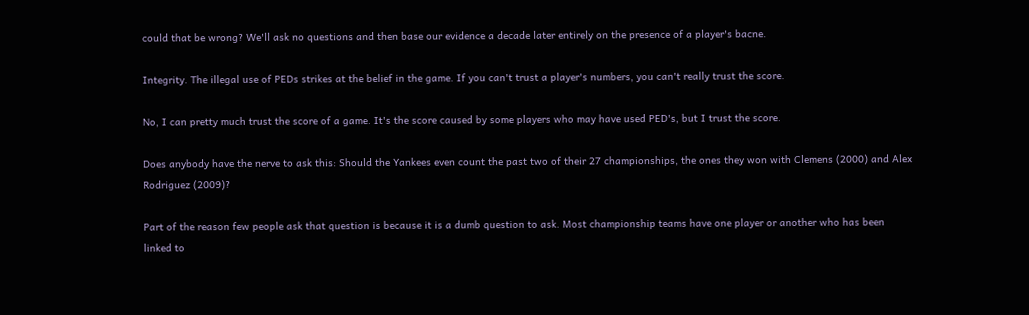could that be wrong? We'll ask no questions and then base our evidence a decade later entirely on the presence of a player's bacne.

Integrity. The illegal use of PEDs strikes at the belief in the game. If you can't trust a player's numbers, you can't really trust the score.

No, I can pretty much trust the score of a game. It's the score caused by some players who may have used PED's, but I trust the score.

Does anybody have the nerve to ask this: Should the Yankees even count the past two of their 27 championships, the ones they won with Clemens (2000) and Alex Rodriguez (2009)?

Part of the reason few people ask that question is because it is a dumb question to ask. Most championship teams have one player or another who has been linked to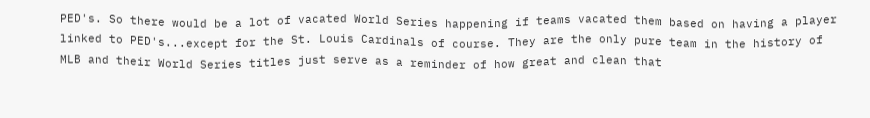PED's. So there would be a lot of vacated World Series happening if teams vacated them based on having a player linked to PED's...except for the St. Louis Cardinals of course. They are the only pure team in the history of MLB and their World Series titles just serve as a reminder of how great and clean that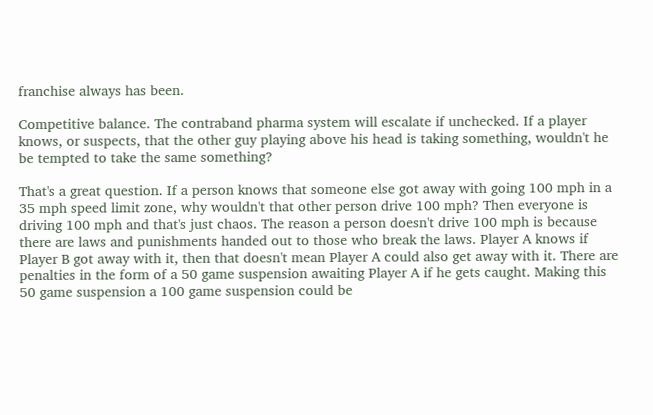franchise always has been.

Competitive balance. The contraband pharma system will escalate if unchecked. If a player knows, or suspects, that the other guy playing above his head is taking something, wouldn't he be tempted to take the same something?

That's a great question. If a person knows that someone else got away with going 100 mph in a 35 mph speed limit zone, why wouldn't that other person drive 100 mph? Then everyone is driving 100 mph and that's just chaos. The reason a person doesn't drive 100 mph is because there are laws and punishments handed out to those who break the laws. Player A knows if Player B got away with it, then that doesn't mean Player A could also get away with it. There are penalties in the form of a 50 game suspension awaiting Player A if he gets caught. Making this 50 game suspension a 100 game suspension could be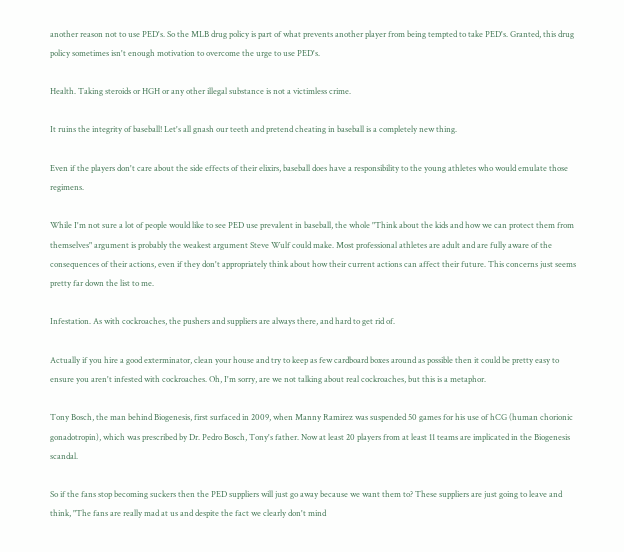another reason not to use PED's. So the MLB drug policy is part of what prevents another player from being tempted to take PED's. Granted, this drug policy sometimes isn't enough motivation to overcome the urge to use PED's.

Health. Taking steroids or HGH or any other illegal substance is not a victimless crime.

It ruins the integrity of baseball! Let's all gnash our teeth and pretend cheating in baseball is a completely new thing.

Even if the players don't care about the side effects of their elixirs, baseball does have a responsibility to the young athletes who would emulate those regimens.

While I'm not sure a lot of people would like to see PED use prevalent in baseball, the whole "Think about the kids and how we can protect them from themselves" argument is probably the weakest argument Steve Wulf could make. Most professional athletes are adult and are fully aware of the consequences of their actions, even if they don't appropriately think about how their current actions can affect their future. This concerns just seems pretty far down the list to me.

Infestation. As with cockroaches, the pushers and suppliers are always there, and hard to get rid of.

Actually if you hire a good exterminator, clean your house and try to keep as few cardboard boxes around as possible then it could be pretty easy to ensure you aren't infested with cockroaches. Oh, I'm sorry, are we not talking about real cockroaches, but this is a metaphor.

Tony Bosch, the man behind Biogenesis, first surfaced in 2009, when Manny Ramirez was suspended 50 games for his use of hCG (human chorionic gonadotropin), which was prescribed by Dr. Pedro Bosch, Tony's father. Now at least 20 players from at least 11 teams are implicated in the Biogenesis scandal.

So if the fans stop becoming suckers then the PED suppliers will just go away because we want them to? These suppliers are just going to leave and think, "The fans are really mad at us and despite the fact we clearly don't mind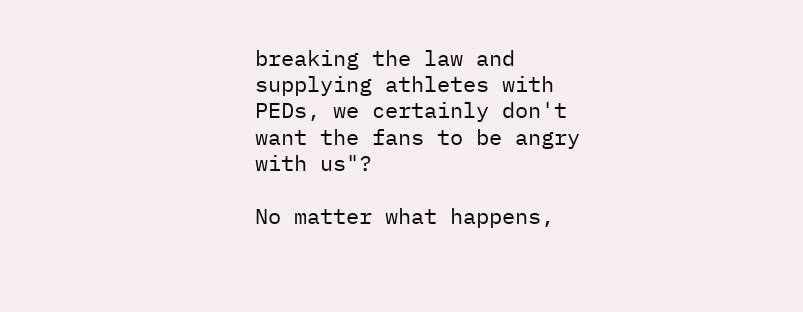breaking the law and supplying athletes with PEDs, we certainly don't want the fans to be angry with us"?

No matter what happens,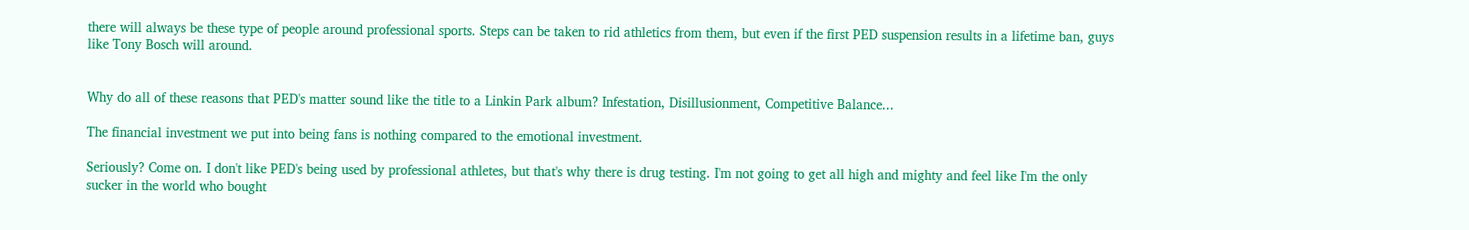there will always be these type of people around professional sports. Steps can be taken to rid athletics from them, but even if the first PED suspension results in a lifetime ban, guys like Tony Bosch will around.


Why do all of these reasons that PED's matter sound like the title to a Linkin Park album? Infestation, Disillusionment, Competitive Balance...

The financial investment we put into being fans is nothing compared to the emotional investment.

Seriously? Come on. I don't like PED's being used by professional athletes, but that's why there is drug testing. I'm not going to get all high and mighty and feel like I'm the only sucker in the world who bought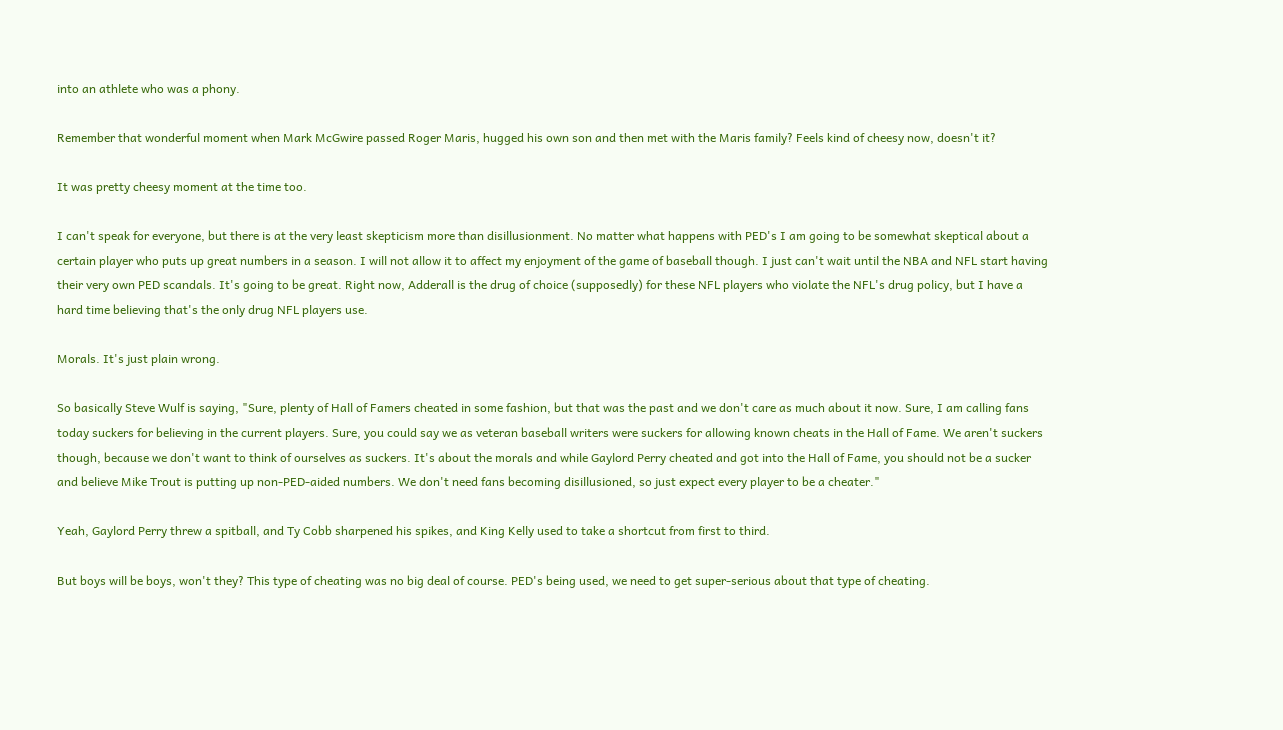into an athlete who was a phony.

Remember that wonderful moment when Mark McGwire passed Roger Maris, hugged his own son and then met with the Maris family? Feels kind of cheesy now, doesn't it?

It was pretty cheesy moment at the time too.

I can't speak for everyone, but there is at the very least skepticism more than disillusionment. No matter what happens with PED's I am going to be somewhat skeptical about a certain player who puts up great numbers in a season. I will not allow it to affect my enjoyment of the game of baseball though. I just can't wait until the NBA and NFL start having their very own PED scandals. It's going to be great. Right now, Adderall is the drug of choice (supposedly) for these NFL players who violate the NFL's drug policy, but I have a hard time believing that's the only drug NFL players use.

Morals. It's just plain wrong.

So basically Steve Wulf is saying, "Sure, plenty of Hall of Famers cheated in some fashion, but that was the past and we don't care as much about it now. Sure, I am calling fans today suckers for believing in the current players. Sure, you could say we as veteran baseball writers were suckers for allowing known cheats in the Hall of Fame. We aren't suckers though, because we don't want to think of ourselves as suckers. It's about the morals and while Gaylord Perry cheated and got into the Hall of Fame, you should not be a sucker and believe Mike Trout is putting up non-PED-aided numbers. We don't need fans becoming disillusioned, so just expect every player to be a cheater."

Yeah, Gaylord Perry threw a spitball, and Ty Cobb sharpened his spikes, and King Kelly used to take a shortcut from first to third.

But boys will be boys, won't they? This type of cheating was no big deal of course. PED's being used, we need to get super-serious about that type of cheating.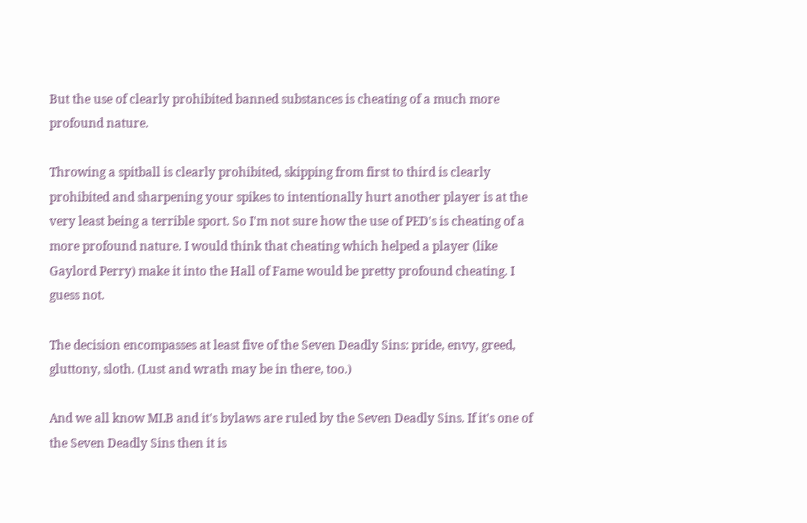But the use of clearly prohibited banned substances is cheating of a much more profound nature.

Throwing a spitball is clearly prohibited, skipping from first to third is clearly prohibited and sharpening your spikes to intentionally hurt another player is at the very least being a terrible sport. So I'm not sure how the use of PED's is cheating of a more profound nature. I would think that cheating which helped a player (like Gaylord Perry) make it into the Hall of Fame would be pretty profound cheating. I guess not.

The decision encompasses at least five of the Seven Deadly Sins: pride, envy, greed, gluttony, sloth. (Lust and wrath may be in there, too.)

And we all know MLB and it's bylaws are ruled by the Seven Deadly Sins. If it's one of the Seven Deadly Sins then it is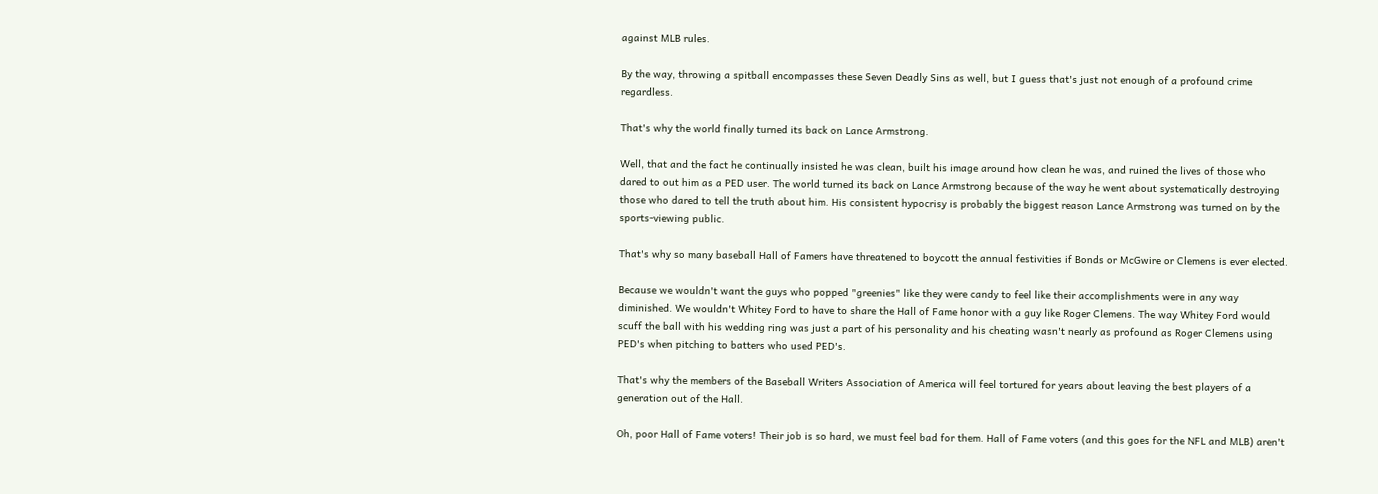against MLB rules.

By the way, throwing a spitball encompasses these Seven Deadly Sins as well, but I guess that's just not enough of a profound crime regardless.

That's why the world finally turned its back on Lance Armstrong.

Well, that and the fact he continually insisted he was clean, built his image around how clean he was, and ruined the lives of those who dared to out him as a PED user. The world turned its back on Lance Armstrong because of the way he went about systematically destroying those who dared to tell the truth about him. His consistent hypocrisy is probably the biggest reason Lance Armstrong was turned on by the sports-viewing public.

That's why so many baseball Hall of Famers have threatened to boycott the annual festivities if Bonds or McGwire or Clemens is ever elected.

Because we wouldn't want the guys who popped "greenies" like they were candy to feel like their accomplishments were in any way diminished. We wouldn't Whitey Ford to have to share the Hall of Fame honor with a guy like Roger Clemens. The way Whitey Ford would scuff the ball with his wedding ring was just a part of his personality and his cheating wasn't nearly as profound as Roger Clemens using PED's when pitching to batters who used PED's.

That's why the members of the Baseball Writers Association of America will feel tortured for years about leaving the best players of a generation out of the Hall.

Oh, poor Hall of Fame voters! Their job is so hard, we must feel bad for them. Hall of Fame voters (and this goes for the NFL and MLB) aren't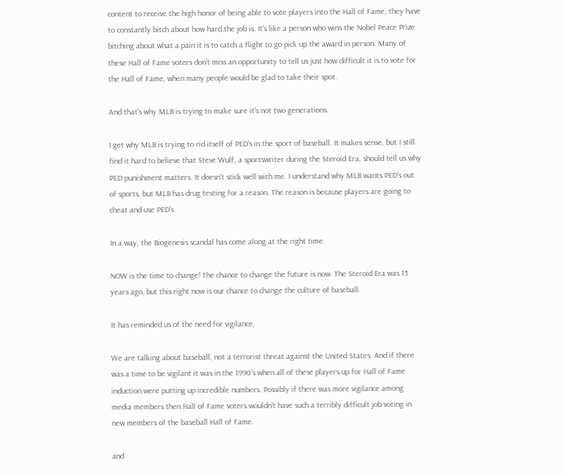content to receive the high honor of being able to vote players into the Hall of Fame, they have to constantly bitch about how hard the job is. It's like a person who wins the Nobel Peace Prize bitching about what a pain it is to catch a flight to go pick up the award in person. Many of these Hall of Fame voters don't miss an opportunity to tell us just how difficult it is to vote for the Hall of Fame, when many people would be glad to take their spot.

And that's why MLB is trying to make sure it's not two generations.

I get why MLB is trying to rid itself of PED's in the sport of baseball. It makes sense, but I still find it hard to believe that Steve Wulf, a sportswriter during the Steroid Era, should tell us why PED punishment matters. It doesn't stick well with me. I understand why MLB wants PED's out of sports, but MLB has drug testing for a reason. The reason is because players are going to cheat and use PED's.

In a way, the Biogenesis scandal has come along at the right time.

NOW is the time to change! The chance to change the future is now. The Steroid Era was 15 years ago, but this right now is our chance to change the culture of baseball.

It has reminded us of the need for vigilance,

We are talking about baseball, not a terrorist threat against the United States. And if there was a time to be vigilant it was in the 1990's when all of these players up for Hall of Fame induction were putting up incredible numbers. Possibly if there was more vigilance among media members then Hall of Fame voters wouldn't have such a terribly difficult job voting in new members of the baseball Hall of Fame.

and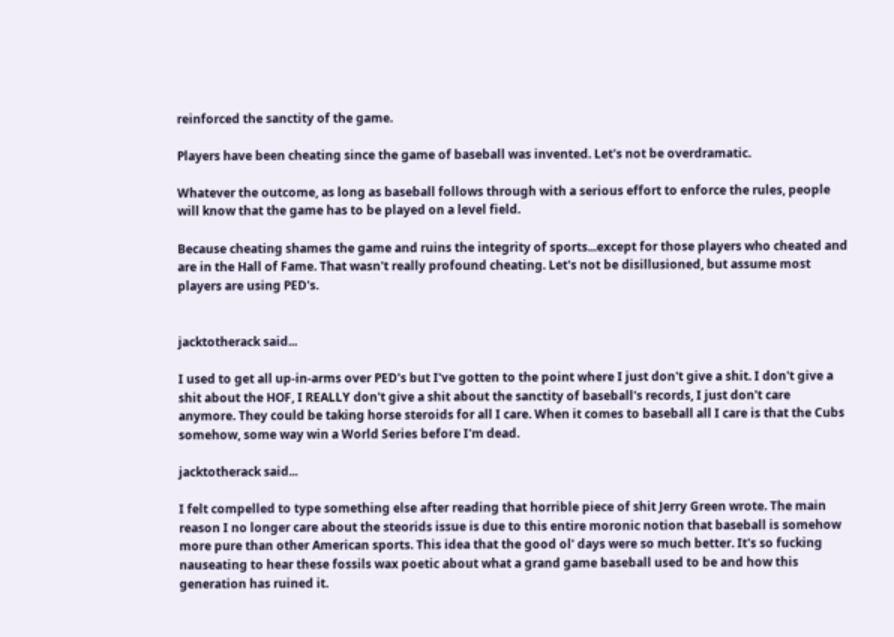reinforced the sanctity of the game.

Players have been cheating since the game of baseball was invented. Let's not be overdramatic.

Whatever the outcome, as long as baseball follows through with a serious effort to enforce the rules, people will know that the game has to be played on a level field.

Because cheating shames the game and ruins the integrity of sports...except for those players who cheated and are in the Hall of Fame. That wasn't really profound cheating. Let's not be disillusioned, but assume most players are using PED's.


jacktotherack said...

I used to get all up-in-arms over PED's but I've gotten to the point where I just don't give a shit. I don't give a shit about the HOF, I REALLY don't give a shit about the sanctity of baseball's records, I just don't care anymore. They could be taking horse steroids for all I care. When it comes to baseball all I care is that the Cubs somehow, some way win a World Series before I'm dead.

jacktotherack said...

I felt compelled to type something else after reading that horrible piece of shit Jerry Green wrote. The main reason I no longer care about the steorids issue is due to this entire moronic notion that baseball is somehow more pure than other American sports. This idea that the good ol' days were so much better. It's so fucking nauseating to hear these fossils wax poetic about what a grand game baseball used to be and how this generation has ruined it.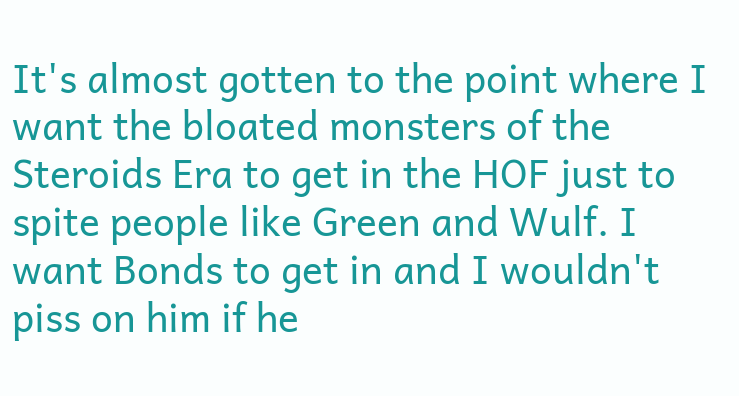It's almost gotten to the point where I want the bloated monsters of the Steroids Era to get in the HOF just to spite people like Green and Wulf. I want Bonds to get in and I wouldn't piss on him if he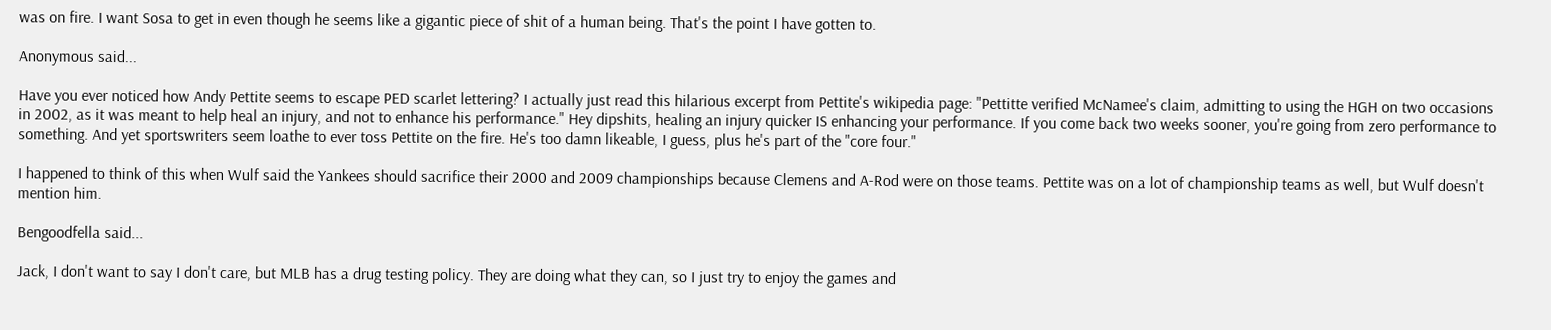was on fire. I want Sosa to get in even though he seems like a gigantic piece of shit of a human being. That's the point I have gotten to.

Anonymous said...

Have you ever noticed how Andy Pettite seems to escape PED scarlet lettering? I actually just read this hilarious excerpt from Pettite's wikipedia page: "Pettitte verified McNamee's claim, admitting to using the HGH on two occasions in 2002, as it was meant to help heal an injury, and not to enhance his performance." Hey dipshits, healing an injury quicker IS enhancing your performance. If you come back two weeks sooner, you're going from zero performance to something. And yet sportswriters seem loathe to ever toss Pettite on the fire. He's too damn likeable, I guess, plus he's part of the "core four."

I happened to think of this when Wulf said the Yankees should sacrifice their 2000 and 2009 championships because Clemens and A-Rod were on those teams. Pettite was on a lot of championship teams as well, but Wulf doesn't mention him.

Bengoodfella said...

Jack, I don't want to say I don't care, but MLB has a drug testing policy. They are doing what they can, so I just try to enjoy the games and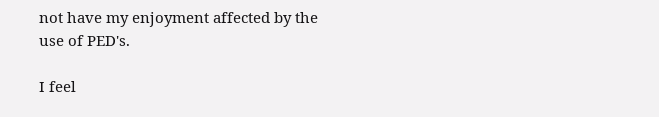not have my enjoyment affected by the use of PED's.

I feel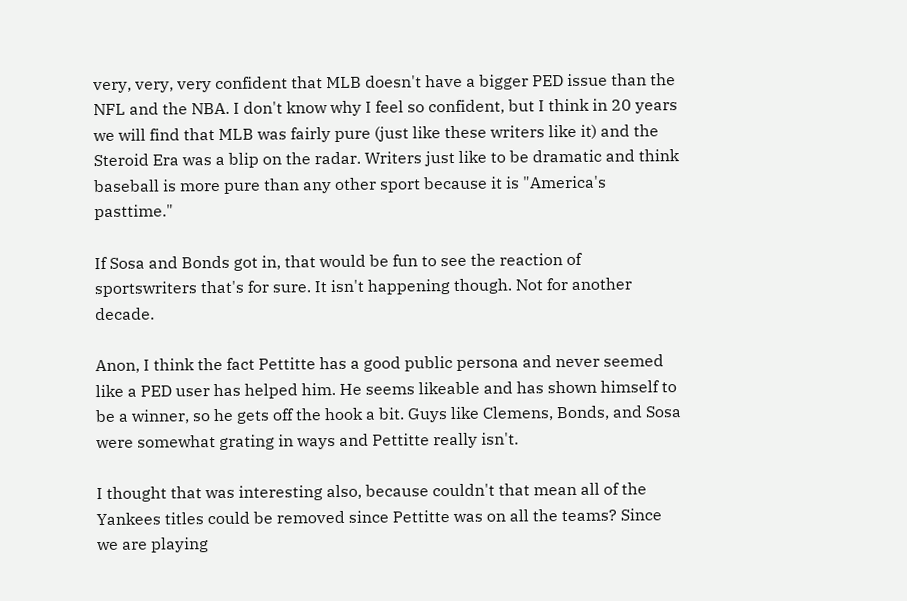very, very, very confident that MLB doesn't have a bigger PED issue than the NFL and the NBA. I don't know why I feel so confident, but I think in 20 years we will find that MLB was fairly pure (just like these writers like it) and the Steroid Era was a blip on the radar. Writers just like to be dramatic and think baseball is more pure than any other sport because it is "America's pasttime."

If Sosa and Bonds got in, that would be fun to see the reaction of sportswriters that's for sure. It isn't happening though. Not for another decade.

Anon, I think the fact Pettitte has a good public persona and never seemed like a PED user has helped him. He seems likeable and has shown himself to be a winner, so he gets off the hook a bit. Guys like Clemens, Bonds, and Sosa were somewhat grating in ways and Pettitte really isn't.

I thought that was interesting also, because couldn't that mean all of the Yankees titles could be removed since Pettitte was on all the teams? Since we are playing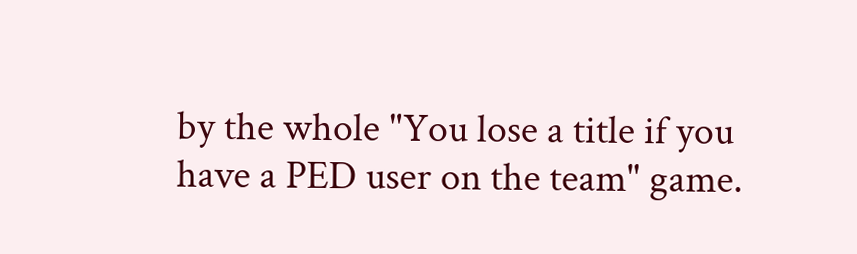by the whole "You lose a title if you have a PED user on the team" game.